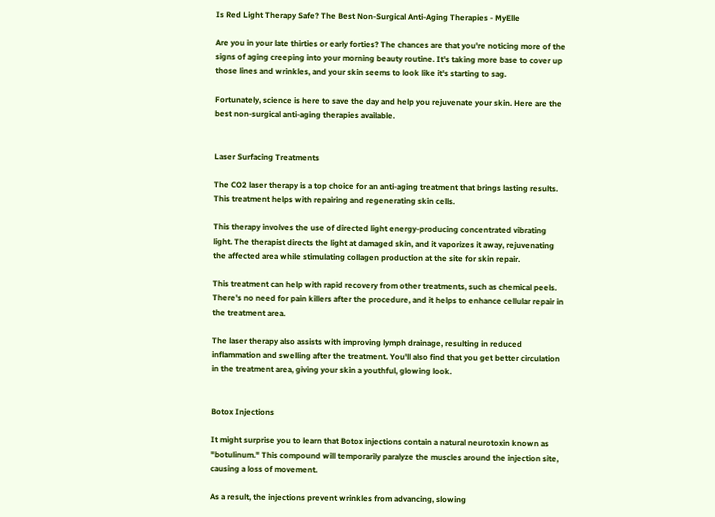Is Red Light Therapy Safe? The Best Non-Surgical Anti-Aging Therapies - MyElle

Are you in your late thirties or early forties? The chances are that you're noticing more of the signs of aging creeping into your morning beauty routine. It's taking more base to cover up those lines and wrinkles, and your skin seems to look like it's starting to sag.

Fortunately, science is here to save the day and help you rejuvenate your skin. Here are the best non-surgical anti-aging therapies available.


Laser Surfacing Treatments

The CO2 laser therapy is a top choice for an anti-aging treatment that brings lasting results. This treatment helps with repairing and regenerating skin cells.

This therapy involves the use of directed light energy-producing concentrated vibrating light. The therapist directs the light at damaged skin, and it vaporizes it away, rejuvenating the affected area while stimulating collagen production at the site for skin repair.

This treatment can help with rapid recovery from other treatments, such as chemical peels. There's no need for pain killers after the procedure, and it helps to enhance cellular repair in the treatment area.

The laser therapy also assists with improving lymph drainage, resulting in reduced inflammation and swelling after the treatment. You'll also find that you get better circulation in the treatment area, giving your skin a youthful, glowing look.


Botox Injections

It might surprise you to learn that Botox injections contain a natural neurotoxin known as "botulinum." This compound will temporarily paralyze the muscles around the injection site, causing a loss of movement.

As a result, the injections prevent wrinkles from advancing, slowing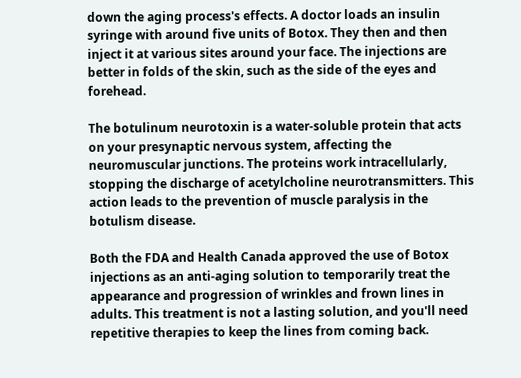down the aging process's effects. A doctor loads an insulin syringe with around five units of Botox. They then and then inject it at various sites around your face. The injections are better in folds of the skin, such as the side of the eyes and forehead.

The botulinum neurotoxin is a water-soluble protein that acts on your presynaptic nervous system, affecting the neuromuscular junctions. The proteins work intracellularly, stopping the discharge of acetylcholine neurotransmitters. This action leads to the prevention of muscle paralysis in the botulism disease.

Both the FDA and Health Canada approved the use of Botox injections as an anti-aging solution to temporarily treat the appearance and progression of wrinkles and frown lines in adults. This treatment is not a lasting solution, and you'll need repetitive therapies to keep the lines from coming back.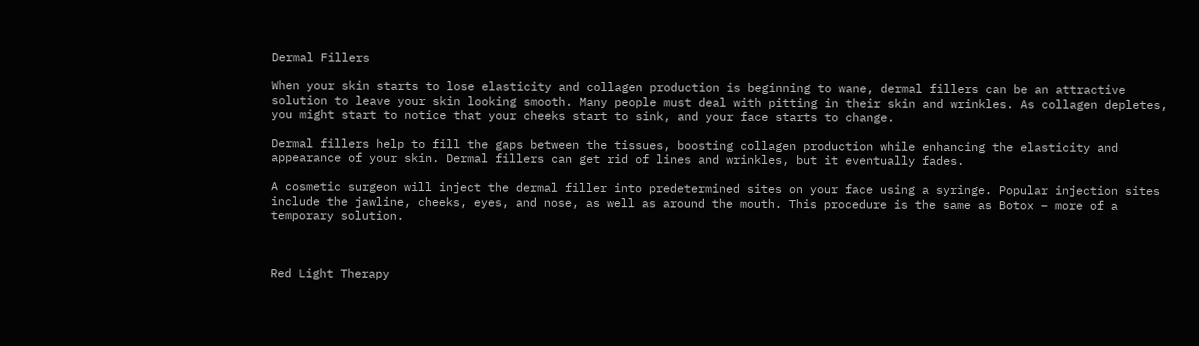Dermal Fillers

When your skin starts to lose elasticity and collagen production is beginning to wane, dermal fillers can be an attractive solution to leave your skin looking smooth. Many people must deal with pitting in their skin and wrinkles. As collagen depletes, you might start to notice that your cheeks start to sink, and your face starts to change.

Dermal fillers help to fill the gaps between the tissues, boosting collagen production while enhancing the elasticity and appearance of your skin. Dermal fillers can get rid of lines and wrinkles, but it eventually fades.

A cosmetic surgeon will inject the dermal filler into predetermined sites on your face using a syringe. Popular injection sites include the jawline, cheeks, eyes, and nose, as well as around the mouth. This procedure is the same as Botox – more of a temporary solution.



Red Light Therapy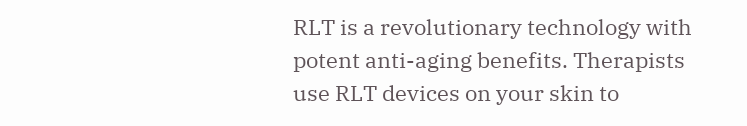RLT is a revolutionary technology with potent anti-aging benefits. Therapists use RLT devices on your skin to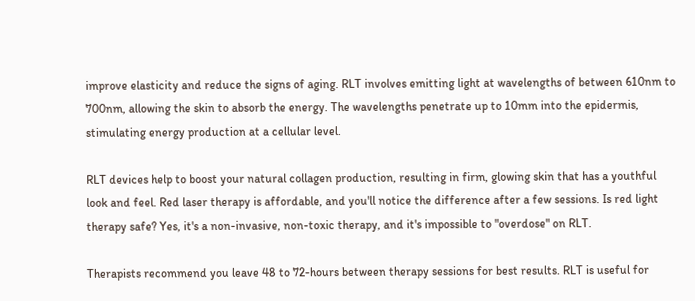improve elasticity and reduce the signs of aging. RLT involves emitting light at wavelengths of between 610nm to 700nm, allowing the skin to absorb the energy. The wavelengths penetrate up to 10mm into the epidermis, stimulating energy production at a cellular level.

RLT devices help to boost your natural collagen production, resulting in firm, glowing skin that has a youthful look and feel. Red laser therapy is affordable, and you'll notice the difference after a few sessions. Is red light therapy safe? Yes, it's a non-invasive, non-toxic therapy, and it's impossible to "overdose" on RLT.

Therapists recommend you leave 48 to 72-hours between therapy sessions for best results. RLT is useful for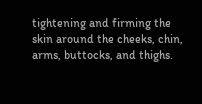tightening and firming the skin around the cheeks, chin, arms, buttocks, and thighs.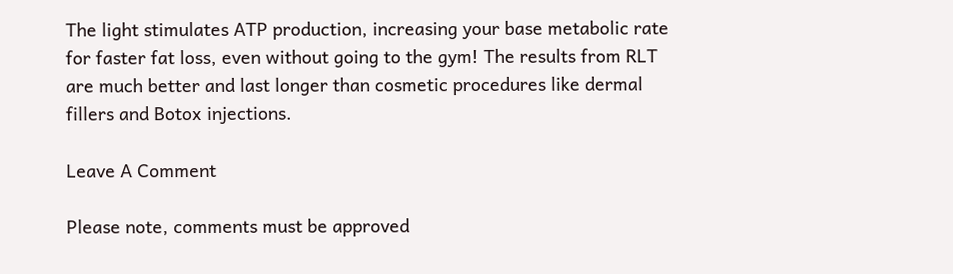The light stimulates ATP production, increasing your base metabolic rate for faster fat loss, even without going to the gym! The results from RLT are much better and last longer than cosmetic procedures like dermal fillers and Botox injections.

Leave A Comment

Please note, comments must be approved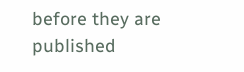before they are published